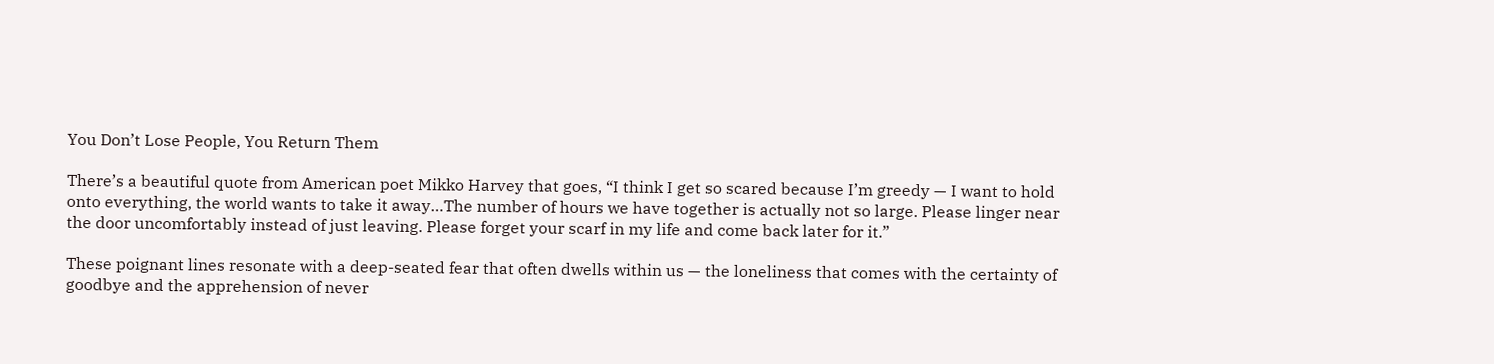You Don’t Lose People, You Return Them

There’s a beautiful quote from American poet Mikko Harvey that goes, “I think I get so scared because I’m greedy — I want to hold onto everything, the world wants to take it away…The number of hours we have together is actually not so large. Please linger near the door uncomfortably instead of just leaving. Please forget your scarf in my life and come back later for it.”

These poignant lines resonate with a deep-seated fear that often dwells within us — the loneliness that comes with the certainty of goodbye and the apprehension of never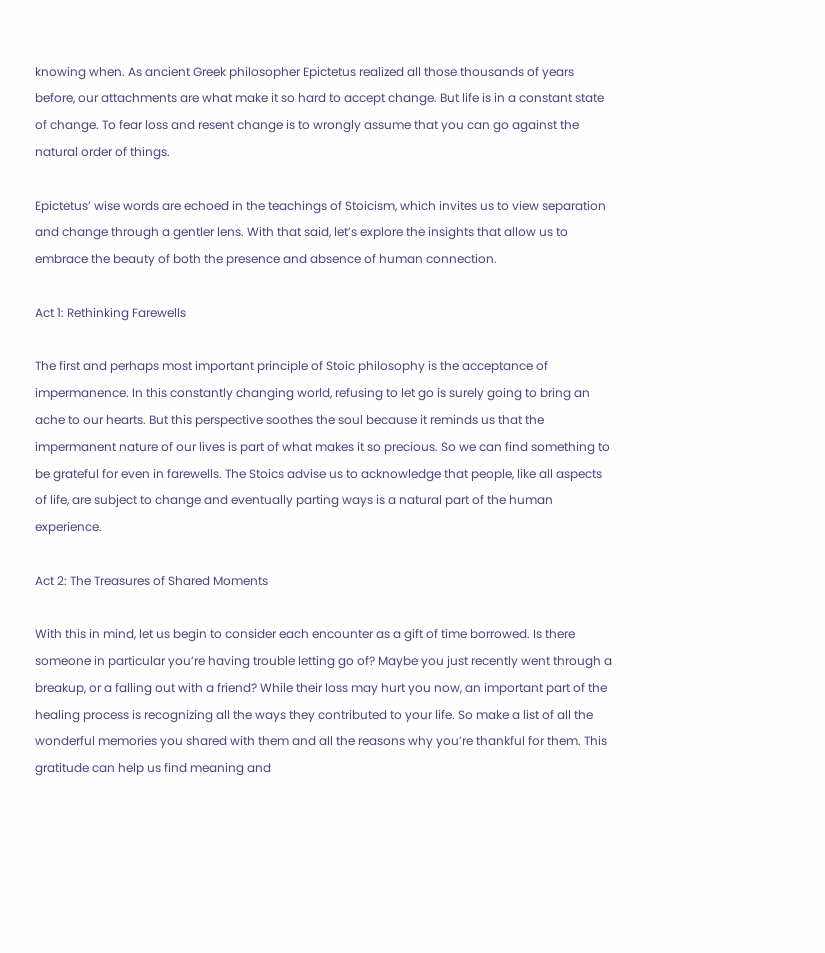knowing when. As ancient Greek philosopher Epictetus realized all those thousands of years before, our attachments are what make it so hard to accept change. But life is in a constant state of change. To fear loss and resent change is to wrongly assume that you can go against the natural order of things.

Epictetus’ wise words are echoed in the teachings of Stoicism, which invites us to view separation and change through a gentler lens. With that said, let’s explore the insights that allow us to embrace the beauty of both the presence and absence of human connection.

Act 1: Rethinking Farewells

The first and perhaps most important principle of Stoic philosophy is the acceptance of impermanence. In this constantly changing world, refusing to let go is surely going to bring an ache to our hearts. But this perspective soothes the soul because it reminds us that the impermanent nature of our lives is part of what makes it so precious. So we can find something to be grateful for even in farewells. The Stoics advise us to acknowledge that people, like all aspects of life, are subject to change and eventually parting ways is a natural part of the human experience.

Act 2: The Treasures of Shared Moments

With this in mind, let us begin to consider each encounter as a gift of time borrowed. Is there someone in particular you’re having trouble letting go of? Maybe you just recently went through a breakup, or a falling out with a friend? While their loss may hurt you now, an important part of the healing process is recognizing all the ways they contributed to your life. So make a list of all the wonderful memories you shared with them and all the reasons why you’re thankful for them. This gratitude can help us find meaning and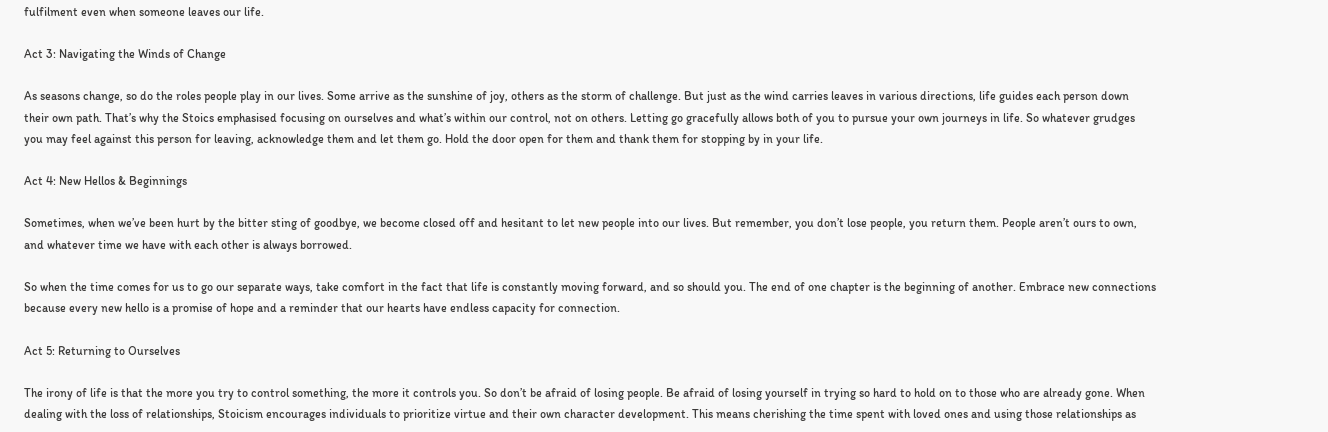fulfilment even when someone leaves our life.

Act 3: Navigating the Winds of Change

As seasons change, so do the roles people play in our lives. Some arrive as the sunshine of joy, others as the storm of challenge. But just as the wind carries leaves in various directions, life guides each person down their own path. That’s why the Stoics emphasised focusing on ourselves and what’s within our control, not on others. Letting go gracefully allows both of you to pursue your own journeys in life. So whatever grudges you may feel against this person for leaving, acknowledge them and let them go. Hold the door open for them and thank them for stopping by in your life.

Act 4: New Hellos & Beginnings

Sometimes, when we’ve been hurt by the bitter sting of goodbye, we become closed off and hesitant to let new people into our lives. But remember, you don’t lose people, you return them. People aren’t ours to own, and whatever time we have with each other is always borrowed.

So when the time comes for us to go our separate ways, take comfort in the fact that life is constantly moving forward, and so should you. The end of one chapter is the beginning of another. Embrace new connections because every new hello is a promise of hope and a reminder that our hearts have endless capacity for connection.

Act 5: Returning to Ourselves

The irony of life is that the more you try to control something, the more it controls you. So don’t be afraid of losing people. Be afraid of losing yourself in trying so hard to hold on to those who are already gone. When dealing with the loss of relationships, Stoicism encourages individuals to prioritize virtue and their own character development. This means cherishing the time spent with loved ones and using those relationships as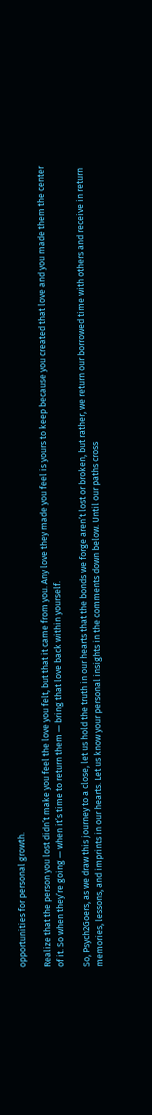opportunities for personal growth.

Realize that the person you lost didn’t make you feel the love you felt, but that it came from you. Any love they made you feel is yours to keep because you created that love and you made them the center of it. So when they’re going — when it’s time to return them — bring that love back within yourself.

So, Psych2Goers, as we draw this journey to a close, let us hold the truth in our hearts that the bonds we forge aren’t lost or broken, but rather, we return our borrowed time with others and receive in return memories, lessons, and imprints in our hearts. Let us know your personal insights in the comments down below. Until our paths cross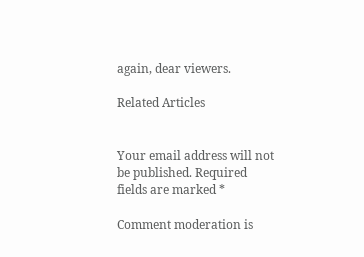again, dear viewers.

Related Articles


Your email address will not be published. Required fields are marked *

Comment moderation is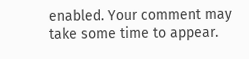enabled. Your comment may take some time to appear.